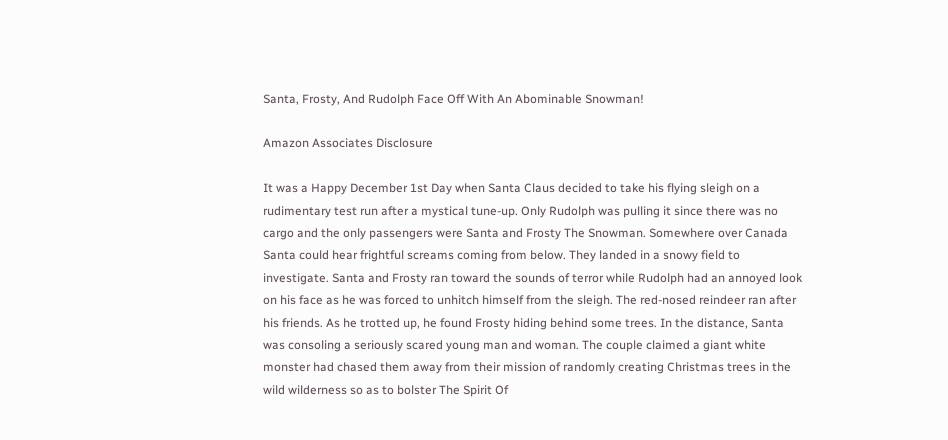Santa, Frosty, And Rudolph Face Off With An Abominable Snowman!

Amazon Associates Disclosure

It was a Happy December 1st Day when Santa Claus decided to take his flying sleigh on a rudimentary test run after a mystical tune-up. Only Rudolph was pulling it since there was no cargo and the only passengers were Santa and Frosty The Snowman. Somewhere over Canada Santa could hear frightful screams coming from below. They landed in a snowy field to investigate. Santa and Frosty ran toward the sounds of terror while Rudolph had an annoyed look on his face as he was forced to unhitch himself from the sleigh. The red-nosed reindeer ran after his friends. As he trotted up, he found Frosty hiding behind some trees. In the distance, Santa was consoling a seriously scared young man and woman. The couple claimed a giant white monster had chased them away from their mission of randomly creating Christmas trees in the wild wilderness so as to bolster The Spirit Of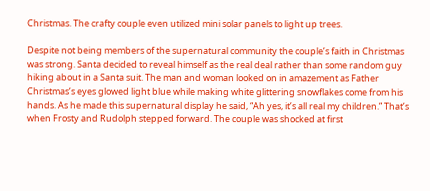Christmas. The crafty couple even utilized mini solar panels to light up trees.

Despite not being members of the supernatural community the couple’s faith in Christmas was strong. Santa decided to reveal himself as the real deal rather than some random guy hiking about in a Santa suit. The man and woman looked on in amazement as Father Christmas’s eyes glowed light blue while making white glittering snowflakes come from his hands. As he made this supernatural display he said, “Ah yes, it’s all real my children.” That’s when Frosty and Rudolph stepped forward. The couple was shocked at first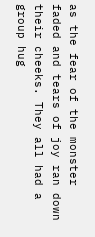as the fear of the monster faded and tears of joy ran down their cheeks. They all had a group hug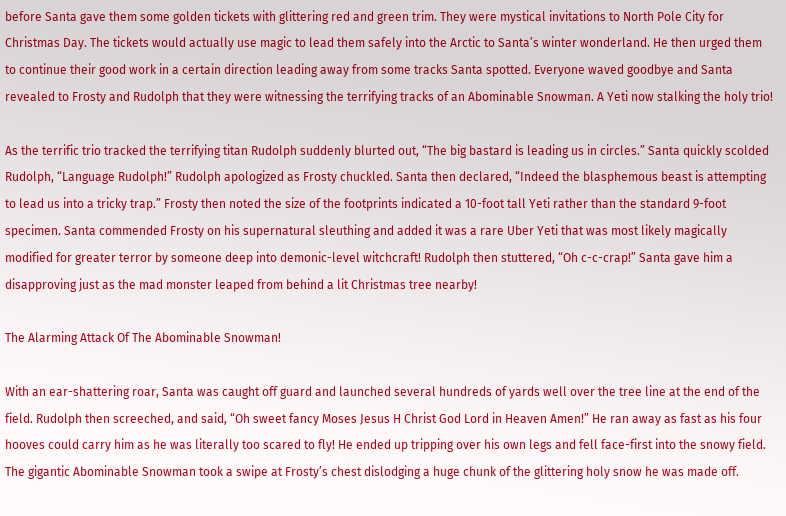before Santa gave them some golden tickets with glittering red and green trim. They were mystical invitations to North Pole City for Christmas Day. The tickets would actually use magic to lead them safely into the Arctic to Santa’s winter wonderland. He then urged them to continue their good work in a certain direction leading away from some tracks Santa spotted. Everyone waved goodbye and Santa revealed to Frosty and Rudolph that they were witnessing the terrifying tracks of an Abominable Snowman. A Yeti now stalking the holy trio!

As the terrific trio tracked the terrifying titan Rudolph suddenly blurted out, “The big bastard is leading us in circles.” Santa quickly scolded Rudolph, “Language Rudolph!” Rudolph apologized as Frosty chuckled. Santa then declared, “Indeed the blasphemous beast is attempting to lead us into a tricky trap.” Frosty then noted the size of the footprints indicated a 10-foot tall Yeti rather than the standard 9-foot specimen. Santa commended Frosty on his supernatural sleuthing and added it was a rare Uber Yeti that was most likely magically modified for greater terror by someone deep into demonic-level witchcraft! Rudolph then stuttered, “Oh c-c-crap!” Santa gave him a disapproving just as the mad monster leaped from behind a lit Christmas tree nearby!

The Alarming Attack Of The Abominable Snowman!

With an ear-shattering roar, Santa was caught off guard and launched several hundreds of yards well over the tree line at the end of the field. Rudolph then screeched, and said, “Oh sweet fancy Moses Jesus H Christ God Lord in Heaven Amen!” He ran away as fast as his four hooves could carry him as he was literally too scared to fly! He ended up tripping over his own legs and fell face-first into the snowy field. The gigantic Abominable Snowman took a swipe at Frosty’s chest dislodging a huge chunk of the glittering holy snow he was made off.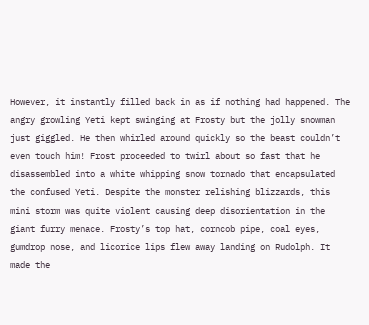However, it instantly filled back in as if nothing had happened. The angry growling Yeti kept swinging at Frosty but the jolly snowman just giggled. He then whirled around quickly so the beast couldn’t even touch him! Frost proceeded to twirl about so fast that he disassembled into a white whipping snow tornado that encapsulated the confused Yeti. Despite the monster relishing blizzards, this mini storm was quite violent causing deep disorientation in the giant furry menace. Frosty’s top hat, corncob pipe, coal eyes, gumdrop nose, and licorice lips flew away landing on Rudolph. It made the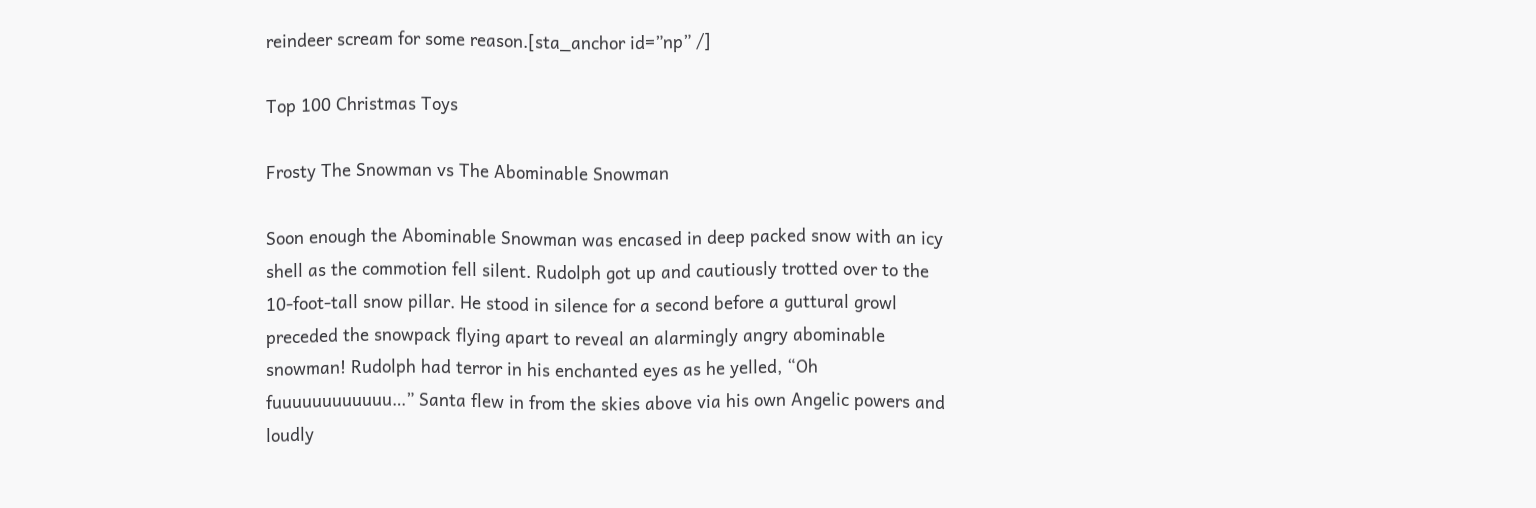reindeer scream for some reason.[sta_anchor id=”np” /]

Top 100 Christmas Toys

Frosty The Snowman vs The Abominable Snowman

Soon enough the Abominable Snowman was encased in deep packed snow with an icy shell as the commotion fell silent. Rudolph got up and cautiously trotted over to the 10-foot-tall snow pillar. He stood in silence for a second before a guttural growl preceded the snowpack flying apart to reveal an alarmingly angry abominable snowman! Rudolph had terror in his enchanted eyes as he yelled, “Oh fuuuuuuuuuuuu…” Santa flew in from the skies above via his own Angelic powers and loudly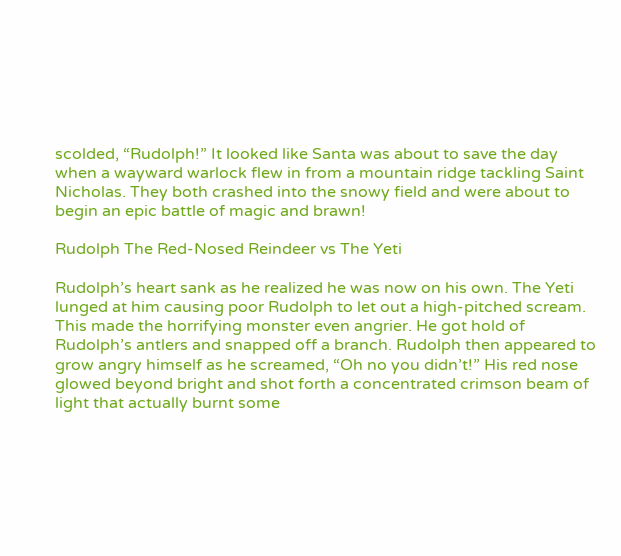scolded, “Rudolph!” It looked like Santa was about to save the day when a wayward warlock flew in from a mountain ridge tackling Saint Nicholas. They both crashed into the snowy field and were about to begin an epic battle of magic and brawn!

Rudolph The Red-Nosed Reindeer vs The Yeti

Rudolph’s heart sank as he realized he was now on his own. The Yeti lunged at him causing poor Rudolph to let out a high-pitched scream. This made the horrifying monster even angrier. He got hold of Rudolph’s antlers and snapped off a branch. Rudolph then appeared to grow angry himself as he screamed, “Oh no you didn’t!” His red nose glowed beyond bright and shot forth a concentrated crimson beam of light that actually burnt some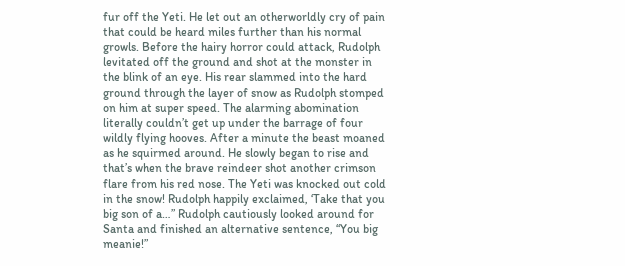fur off the Yeti. He let out an otherworldly cry of pain that could be heard miles further than his normal growls. Before the hairy horror could attack, Rudolph levitated off the ground and shot at the monster in the blink of an eye. His rear slammed into the hard ground through the layer of snow as Rudolph stomped on him at super speed. The alarming abomination literally couldn’t get up under the barrage of four wildly flying hooves. After a minute the beast moaned as he squirmed around. He slowly began to rise and that’s when the brave reindeer shot another crimson flare from his red nose. The Yeti was knocked out cold in the snow! Rudolph happily exclaimed, ‘Take that you big son of a…” Rudolph cautiously looked around for Santa and finished an alternative sentence, “You big meanie!”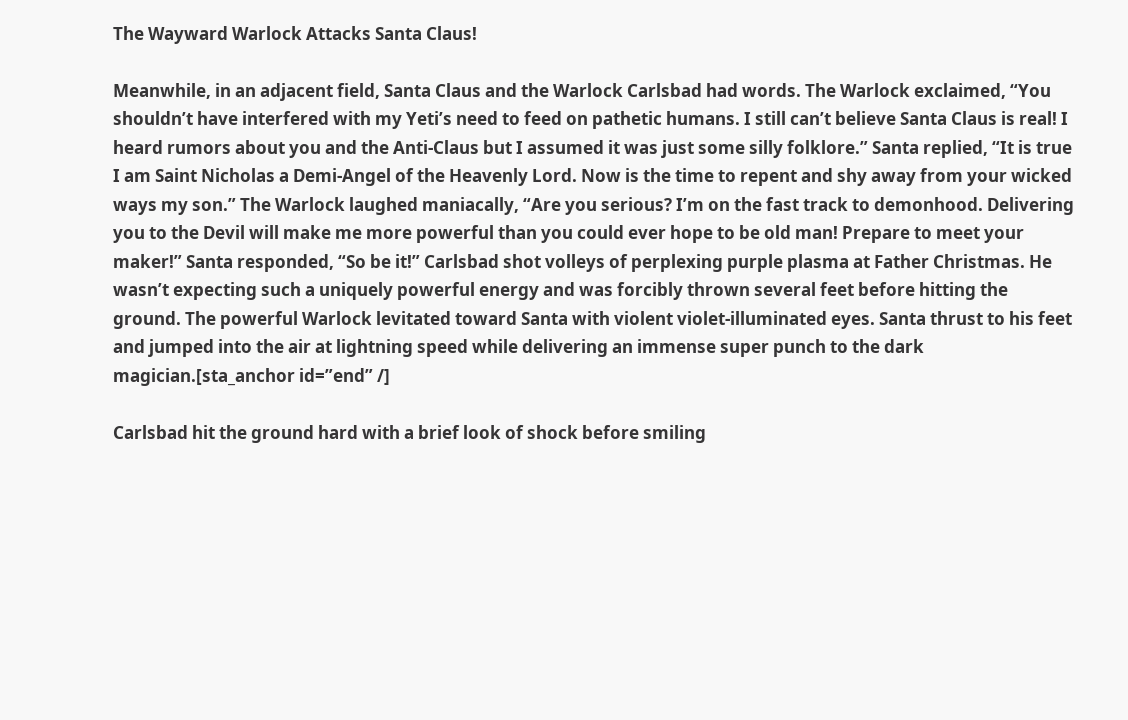The Wayward Warlock Attacks Santa Claus!

Meanwhile, in an adjacent field, Santa Claus and the Warlock Carlsbad had words. The Warlock exclaimed, “You shouldn’t have interfered with my Yeti’s need to feed on pathetic humans. I still can’t believe Santa Claus is real! I heard rumors about you and the Anti-Claus but I assumed it was just some silly folklore.” Santa replied, “It is true I am Saint Nicholas a Demi-Angel of the Heavenly Lord. Now is the time to repent and shy away from your wicked ways my son.” The Warlock laughed maniacally, “Are you serious? I’m on the fast track to demonhood. Delivering you to the Devil will make me more powerful than you could ever hope to be old man! Prepare to meet your maker!” Santa responded, “So be it!” Carlsbad shot volleys of perplexing purple plasma at Father Christmas. He wasn’t expecting such a uniquely powerful energy and was forcibly thrown several feet before hitting the ground. The powerful Warlock levitated toward Santa with violent violet-illuminated eyes. Santa thrust to his feet and jumped into the air at lightning speed while delivering an immense super punch to the dark magician.[sta_anchor id=”end” /]

Carlsbad hit the ground hard with a brief look of shock before smiling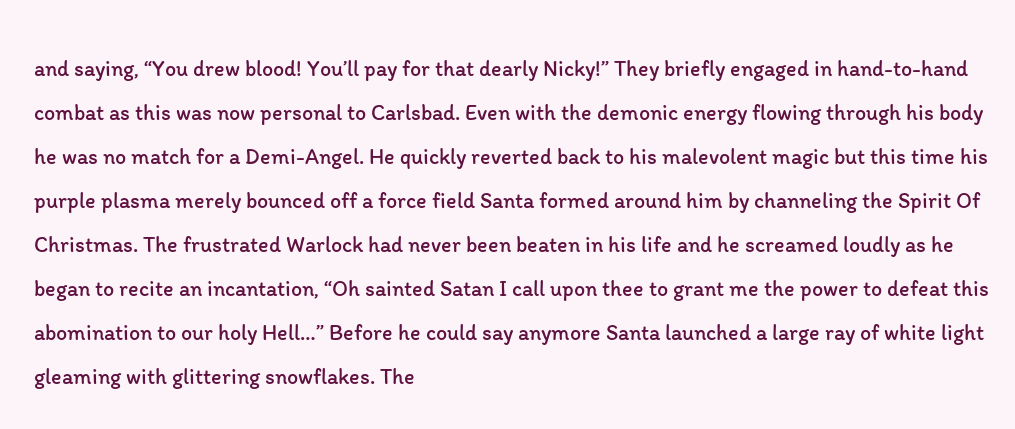and saying, “You drew blood! You’ll pay for that dearly Nicky!” They briefly engaged in hand-to-hand combat as this was now personal to Carlsbad. Even with the demonic energy flowing through his body he was no match for a Demi-Angel. He quickly reverted back to his malevolent magic but this time his purple plasma merely bounced off a force field Santa formed around him by channeling the Spirit Of Christmas. The frustrated Warlock had never been beaten in his life and he screamed loudly as he began to recite an incantation, “Oh sainted Satan I call upon thee to grant me the power to defeat this abomination to our holy Hell…” Before he could say anymore Santa launched a large ray of white light gleaming with glittering snowflakes. The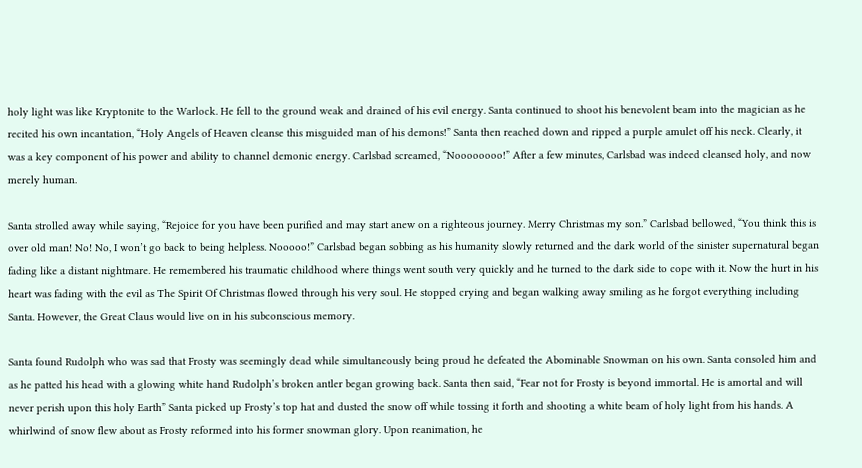holy light was like Kryptonite to the Warlock. He fell to the ground weak and drained of his evil energy. Santa continued to shoot his benevolent beam into the magician as he recited his own incantation, “Holy Angels of Heaven cleanse this misguided man of his demons!” Santa then reached down and ripped a purple amulet off his neck. Clearly, it was a key component of his power and ability to channel demonic energy. Carlsbad screamed, “Noooooooo!” After a few minutes, Carlsbad was indeed cleansed holy, and now merely human.

Santa strolled away while saying, “Rejoice for you have been purified and may start anew on a righteous journey. Merry Christmas my son.” Carlsbad bellowed, “You think this is over old man! No! No, I won’t go back to being helpless. Nooooo!” Carlsbad began sobbing as his humanity slowly returned and the dark world of the sinister supernatural began fading like a distant nightmare. He remembered his traumatic childhood where things went south very quickly and he turned to the dark side to cope with it. Now the hurt in his heart was fading with the evil as The Spirit Of Christmas flowed through his very soul. He stopped crying and began walking away smiling as he forgot everything including Santa. However, the Great Claus would live on in his subconscious memory.

Santa found Rudolph who was sad that Frosty was seemingly dead while simultaneously being proud he defeated the Abominable Snowman on his own. Santa consoled him and as he patted his head with a glowing white hand Rudolph’s broken antler began growing back. Santa then said, “Fear not for Frosty is beyond immortal. He is amortal and will never perish upon this holy Earth” Santa picked up Frosty’s top hat and dusted the snow off while tossing it forth and shooting a white beam of holy light from his hands. A whirlwind of snow flew about as Frosty reformed into his former snowman glory. Upon reanimation, he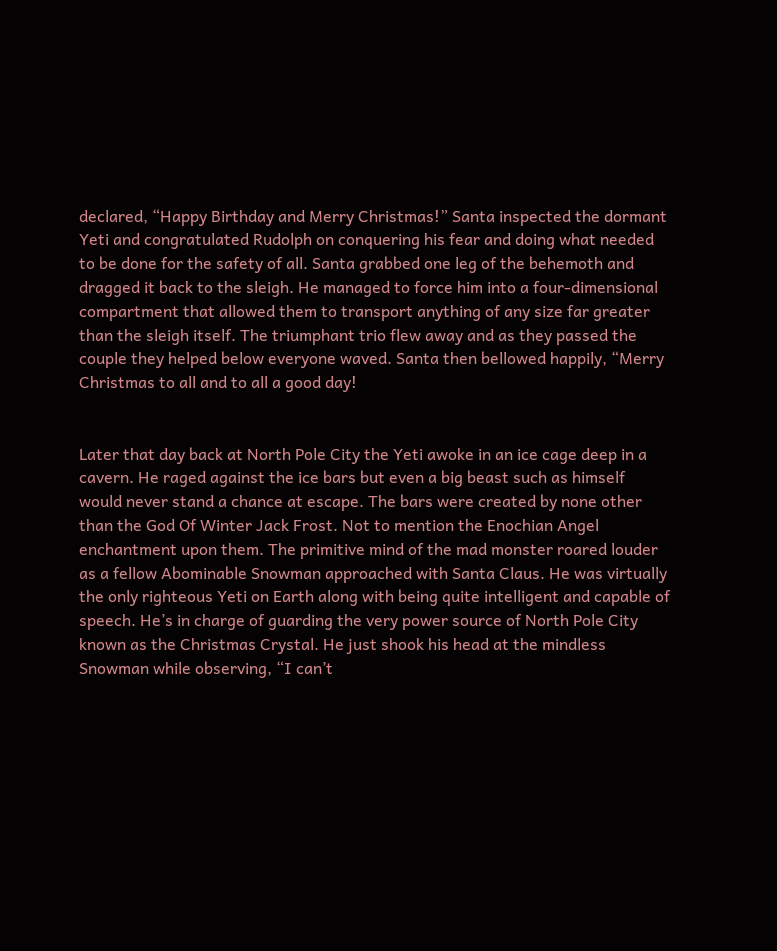declared, “Happy Birthday and Merry Christmas!” Santa inspected the dormant Yeti and congratulated Rudolph on conquering his fear and doing what needed to be done for the safety of all. Santa grabbed one leg of the behemoth and dragged it back to the sleigh. He managed to force him into a four-dimensional compartment that allowed them to transport anything of any size far greater than the sleigh itself. The triumphant trio flew away and as they passed the couple they helped below everyone waved. Santa then bellowed happily, “Merry Christmas to all and to all a good day!


Later that day back at North Pole City the Yeti awoke in an ice cage deep in a cavern. He raged against the ice bars but even a big beast such as himself would never stand a chance at escape. The bars were created by none other than the God Of Winter Jack Frost. Not to mention the Enochian Angel enchantment upon them. The primitive mind of the mad monster roared louder as a fellow Abominable Snowman approached with Santa Claus. He was virtually the only righteous Yeti on Earth along with being quite intelligent and capable of speech. He’s in charge of guarding the very power source of North Pole City known as the Christmas Crystal. He just shook his head at the mindless Snowman while observing, “I can’t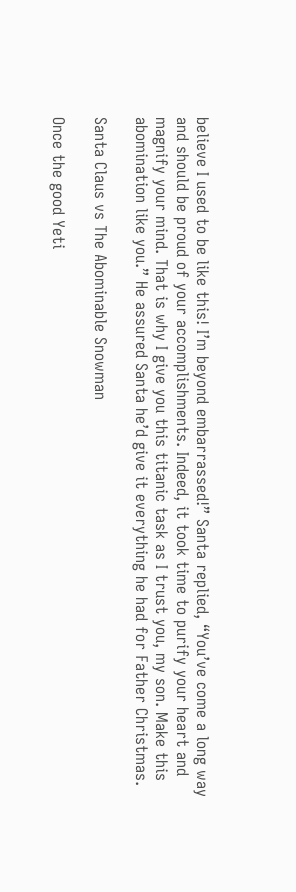believe I used to be like this! I’m beyond embarrassed!” Santa replied, “You’ve come a long way and should be proud of your accomplishments. Indeed, it took time to purify your heart and magnify your mind. That is why I give you this titanic task as I trust you, my son. Make this abomination like you.” He assured Santa he’d give it everything he had for Father Christmas.

Santa Claus vs The Abominable Snowman

Once the good Yeti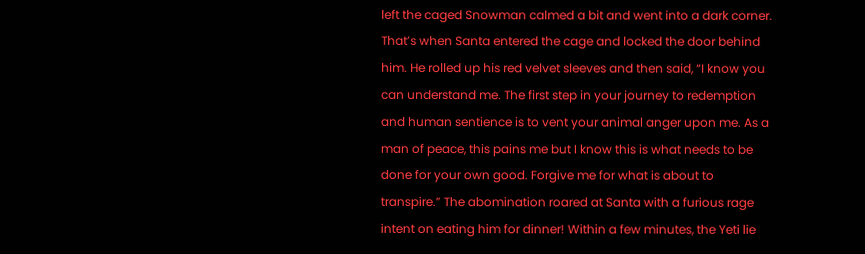left the caged Snowman calmed a bit and went into a dark corner. That’s when Santa entered the cage and locked the door behind him. He rolled up his red velvet sleeves and then said, “I know you can understand me. The first step in your journey to redemption and human sentience is to vent your animal anger upon me. As a man of peace, this pains me but I know this is what needs to be done for your own good. Forgive me for what is about to transpire.” The abomination roared at Santa with a furious rage intent on eating him for dinner! Within a few minutes, the Yeti lie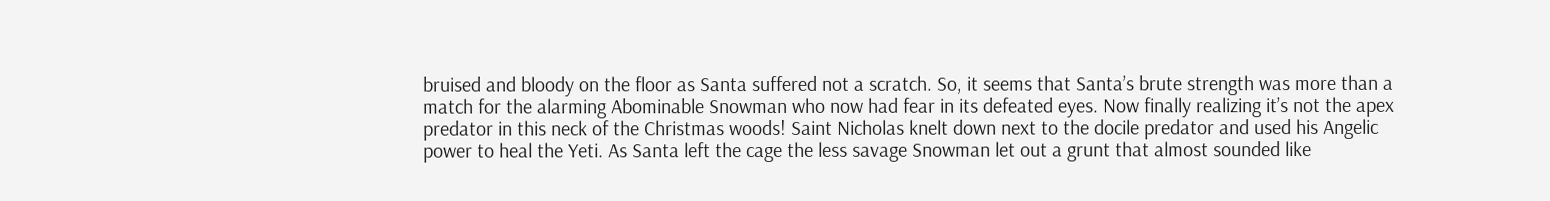bruised and bloody on the floor as Santa suffered not a scratch. So, it seems that Santa’s brute strength was more than a match for the alarming Abominable Snowman who now had fear in its defeated eyes. Now finally realizing it’s not the apex predator in this neck of the Christmas woods! Saint Nicholas knelt down next to the docile predator and used his Angelic power to heal the Yeti. As Santa left the cage the less savage Snowman let out a grunt that almost sounded like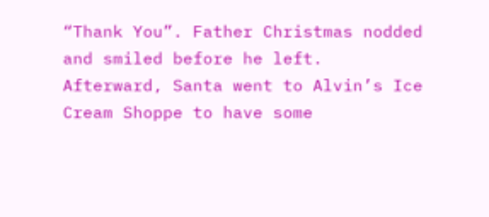“Thank You”. Father Christmas nodded and smiled before he left. Afterward, Santa went to Alvin’s Ice Cream Shoppe to have some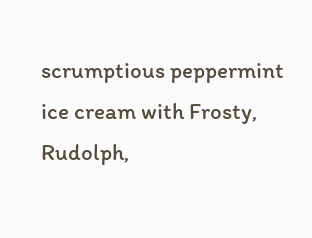scrumptious peppermint ice cream with Frosty, Rudolph,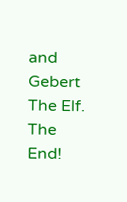and Gebert The Elf. The End!